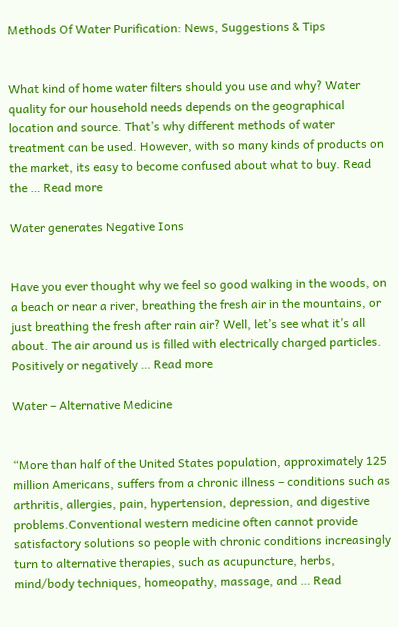Methods Of Water Purification: News, Suggestions & Tips


What kind of home water filters should you use and why? Water quality for our household needs depends on the geographical location and source. That’s why different methods of water treatment can be used. However, with so many kinds of products on the market, its easy to become confused about what to buy. Read the … Read more

Water generates Negative Ions


Have you ever thought why we feel so good walking in the woods, on a beach or near a river, breathing the fresh air in the mountains, or just breathing the fresh after rain air? Well, let’s see what it’s all about. The air around us is filled with electrically charged particles. Positively or negatively … Read more

Water – Alternative Medicine


“More than half of the United States population, approximately 125 million Americans, suffers from a chronic illness – conditions such as arthritis, allergies, pain, hypertension, depression, and digestive problems.Conventional western medicine often cannot provide satisfactory solutions so people with chronic conditions increasingly turn to alternative therapies, such as acupuncture, herbs, mind/body techniques, homeopathy, massage, and … Read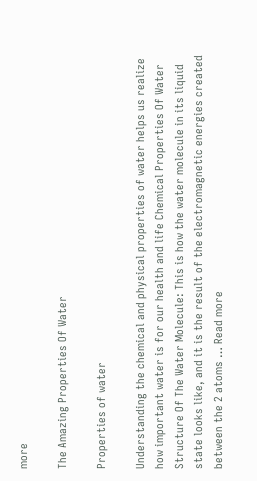more

The Amazing Properties Of Water

Properties of water

Understanding the chemical and physical properties of water helps us realize how important water is for our health and life Chemical Properties Of Water Structure Of The Water Molecule: This is how the water molecule in its liquid state looks like, and it is the result of the electromagnetic energies created between the 2 atoms … Read more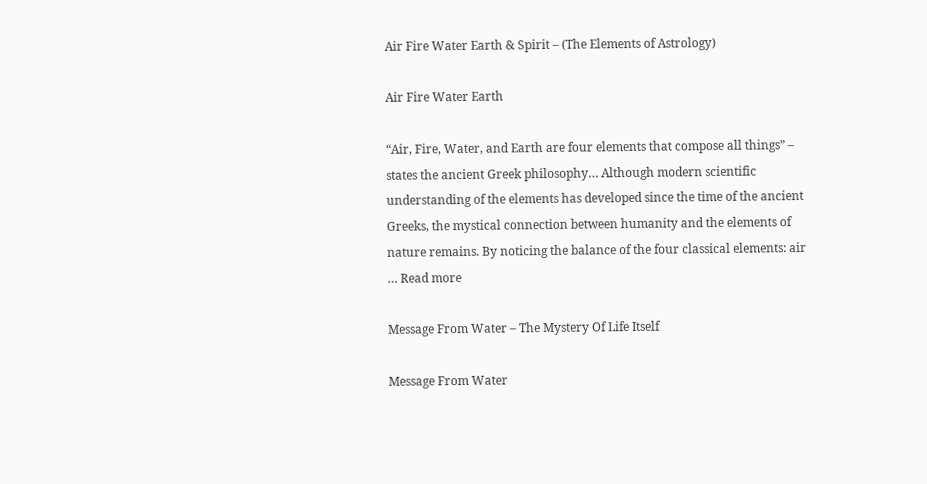Air Fire Water Earth & Spirit – (The Elements of Astrology)

Air Fire Water Earth

“Air, Fire, Water, and Earth are four elements that compose all things” – states the ancient Greek philosophy… Although modern scientific understanding of the elements has developed since the time of the ancient Greeks, the mystical connection between humanity and the elements of nature remains. By noticing the balance of the four classical elements: air … Read more

Message From Water – The Mystery Of Life Itself

Message From Water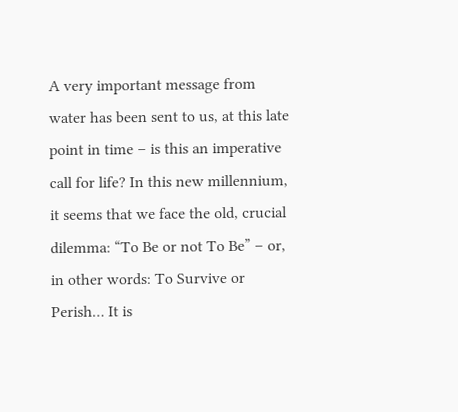A very important message from water has been sent to us, at this late point in time – is this an imperative call for life? In this new millennium, it seems that we face the old, crucial dilemma: “To Be or not To Be” – or, in other words: To Survive or Perish… It is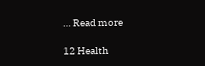… Read more

12 Health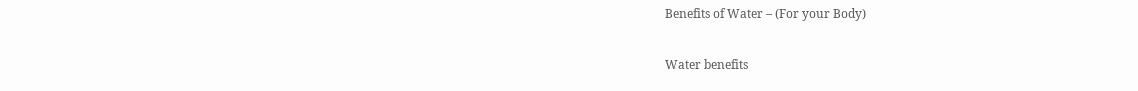Benefits of Water – (For your Body)

Water benefits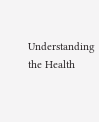Understanding the Health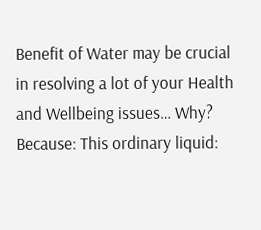Benefit of Water may be crucial in resolving a lot of your Health and Wellbeing issues… Why? Because: This ordinary liquid: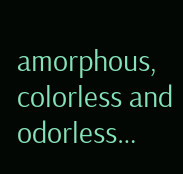amorphous, colorless and odorless…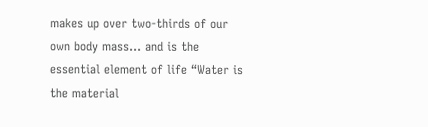makes up over two-thirds of our own body mass… and is the essential element of life “Water is the material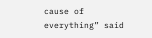cause of everything” said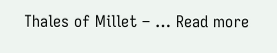Thales of Millet – … Read more